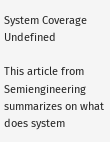System Coverage Undefined

This article from Semiengineering summarizes on what does system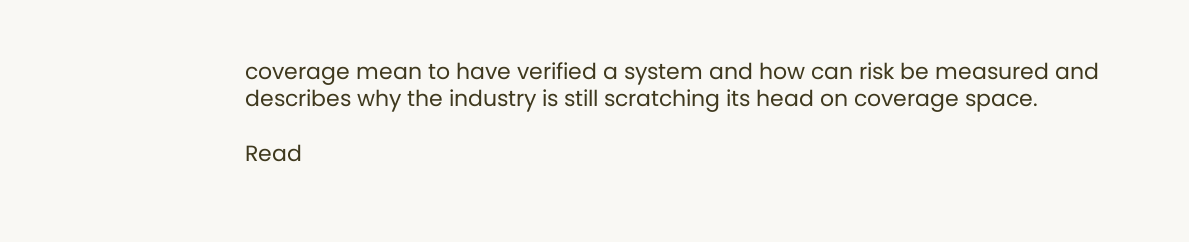coverage mean to have verified a system and how can risk be measured and describes why the industry is still scratching its head on coverage space.

Read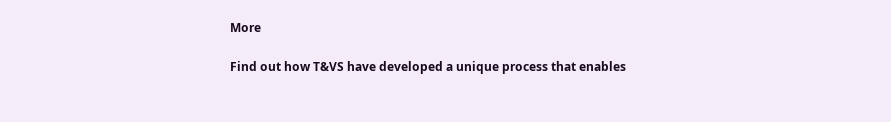More

Find out how T&VS have developed a unique process that enables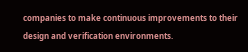companies to make continuous improvements to their design and verification environments.